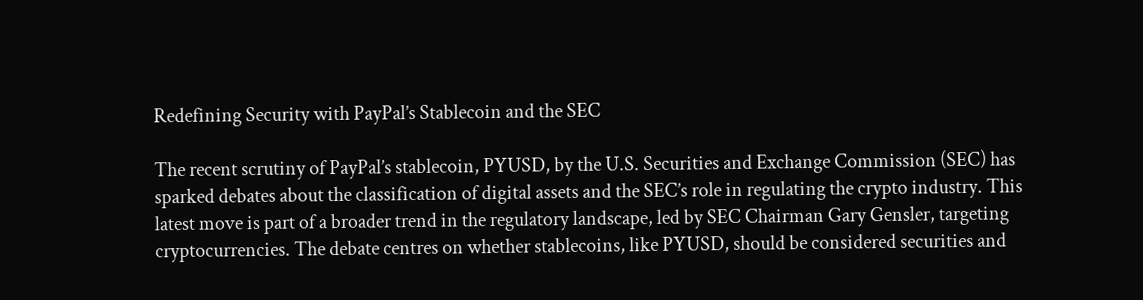Redefining Security with PayPal’s Stablecoin and the SEC

The recent scrutiny of PayPal’s stablecoin, PYUSD, by the U.S. Securities and Exchange Commission (SEC) has sparked debates about the classification of digital assets and the SEC’s role in regulating the crypto industry. This latest move is part of a broader trend in the regulatory landscape, led by SEC Chairman Gary Gensler, targeting cryptocurrencies. The debate centres on whether stablecoins, like PYUSD, should be considered securities and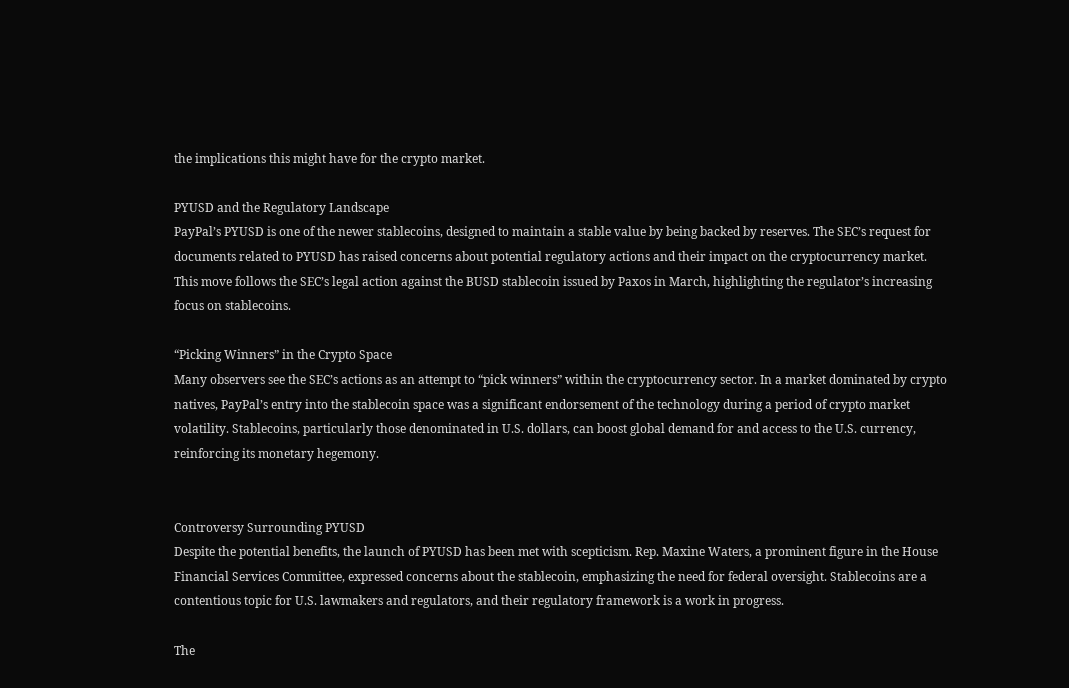the implications this might have for the crypto market.

PYUSD and the Regulatory Landscape
PayPal’s PYUSD is one of the newer stablecoins, designed to maintain a stable value by being backed by reserves. The SEC’s request for documents related to PYUSD has raised concerns about potential regulatory actions and their impact on the cryptocurrency market. This move follows the SEC’s legal action against the BUSD stablecoin issued by Paxos in March, highlighting the regulator’s increasing focus on stablecoins.

“Picking Winners” in the Crypto Space
Many observers see the SEC’s actions as an attempt to “pick winners” within the cryptocurrency sector. In a market dominated by crypto natives, PayPal’s entry into the stablecoin space was a significant endorsement of the technology during a period of crypto market volatility. Stablecoins, particularly those denominated in U.S. dollars, can boost global demand for and access to the U.S. currency, reinforcing its monetary hegemony.


Controversy Surrounding PYUSD
Despite the potential benefits, the launch of PYUSD has been met with scepticism. Rep. Maxine Waters, a prominent figure in the House Financial Services Committee, expressed concerns about the stablecoin, emphasizing the need for federal oversight. Stablecoins are a contentious topic for U.S. lawmakers and regulators, and their regulatory framework is a work in progress.

The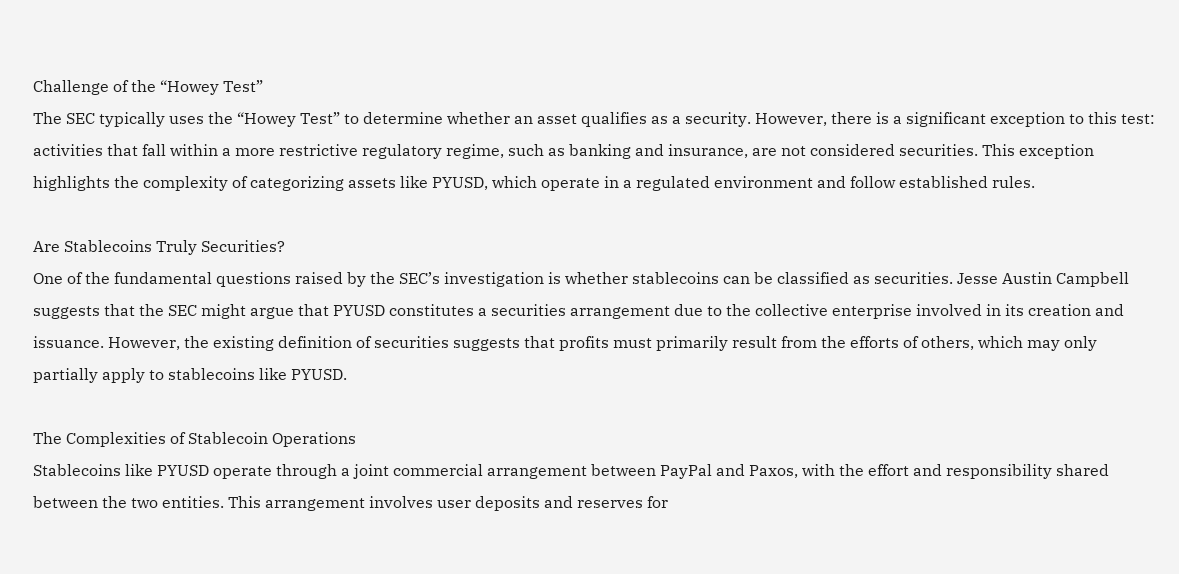Challenge of the “Howey Test”
The SEC typically uses the “Howey Test” to determine whether an asset qualifies as a security. However, there is a significant exception to this test: activities that fall within a more restrictive regulatory regime, such as banking and insurance, are not considered securities. This exception highlights the complexity of categorizing assets like PYUSD, which operate in a regulated environment and follow established rules.

Are Stablecoins Truly Securities?
One of the fundamental questions raised by the SEC’s investigation is whether stablecoins can be classified as securities. Jesse Austin Campbell suggests that the SEC might argue that PYUSD constitutes a securities arrangement due to the collective enterprise involved in its creation and issuance. However, the existing definition of securities suggests that profits must primarily result from the efforts of others, which may only partially apply to stablecoins like PYUSD.

The Complexities of Stablecoin Operations
Stablecoins like PYUSD operate through a joint commercial arrangement between PayPal and Paxos, with the effort and responsibility shared between the two entities. This arrangement involves user deposits and reserves for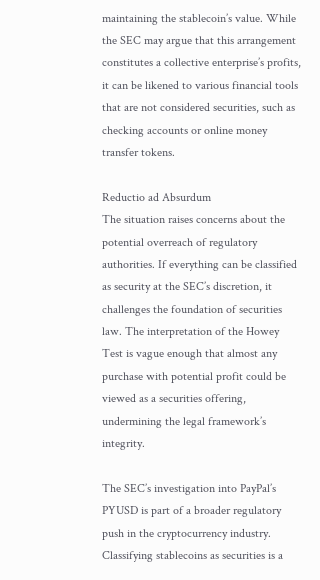maintaining the stablecoin’s value. While the SEC may argue that this arrangement constitutes a collective enterprise’s profits, it can be likened to various financial tools that are not considered securities, such as checking accounts or online money transfer tokens.

Reductio ad Absurdum
The situation raises concerns about the potential overreach of regulatory authorities. If everything can be classified as security at the SEC’s discretion, it challenges the foundation of securities law. The interpretation of the Howey Test is vague enough that almost any purchase with potential profit could be viewed as a securities offering, undermining the legal framework’s integrity.

The SEC’s investigation into PayPal’s PYUSD is part of a broader regulatory push in the cryptocurrency industry. Classifying stablecoins as securities is a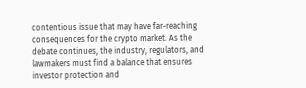contentious issue that may have far-reaching consequences for the crypto market. As the debate continues, the industry, regulators, and lawmakers must find a balance that ensures investor protection and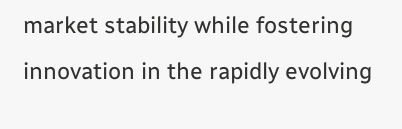market stability while fostering innovation in the rapidly evolving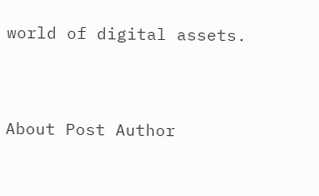world of digital assets.


About Post Author